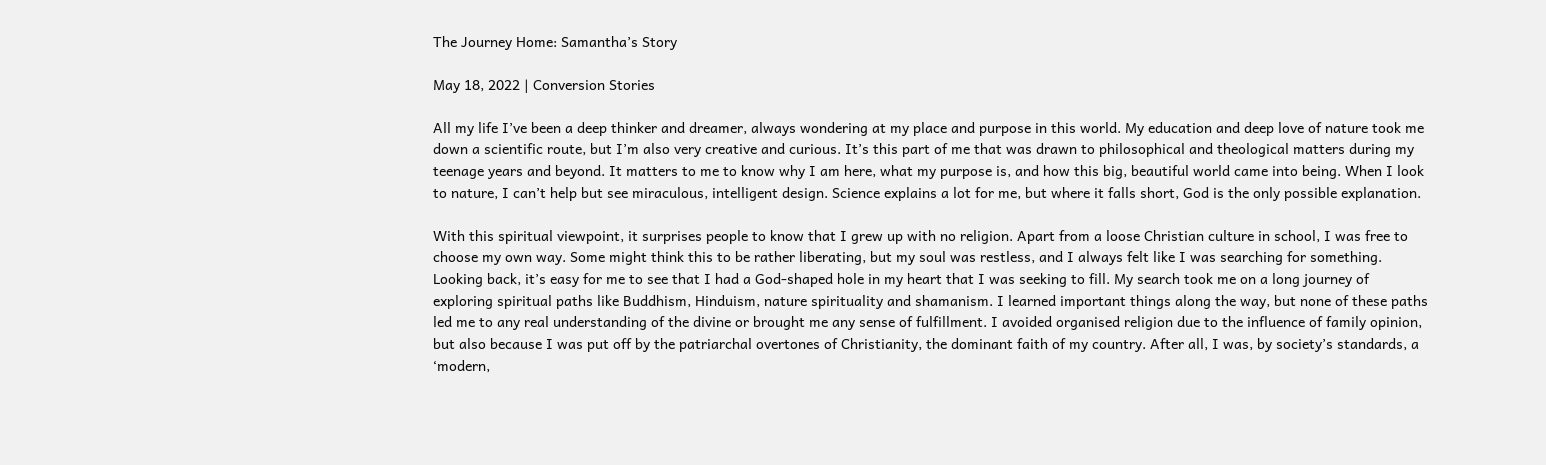The Journey Home: Samantha’s Story

May 18, 2022 | Conversion Stories

All my life I’ve been a deep thinker and dreamer, always wondering at my place and purpose in this world. My education and deep love of nature took me down a scientific route, but I’m also very creative and curious. It’s this part of me that was drawn to philosophical and theological matters during my teenage years and beyond. It matters to me to know why I am here, what my purpose is, and how this big, beautiful world came into being. When I look to nature, I can’t help but see miraculous, intelligent design. Science explains a lot for me, but where it falls short, God is the only possible explanation.

With this spiritual viewpoint, it surprises people to know that I grew up with no religion. Apart from a loose Christian culture in school, I was free to choose my own way. Some might think this to be rather liberating, but my soul was restless, and I always felt like I was searching for something. Looking back, it’s easy for me to see that I had a God-shaped hole in my heart that I was seeking to fill. My search took me on a long journey of exploring spiritual paths like Buddhism, Hinduism, nature spirituality and shamanism. I learned important things along the way, but none of these paths led me to any real understanding of the divine or brought me any sense of fulfillment. I avoided organised religion due to the influence of family opinion, but also because I was put off by the patriarchal overtones of Christianity, the dominant faith of my country. After all, I was, by society’s standards, a ‘modern,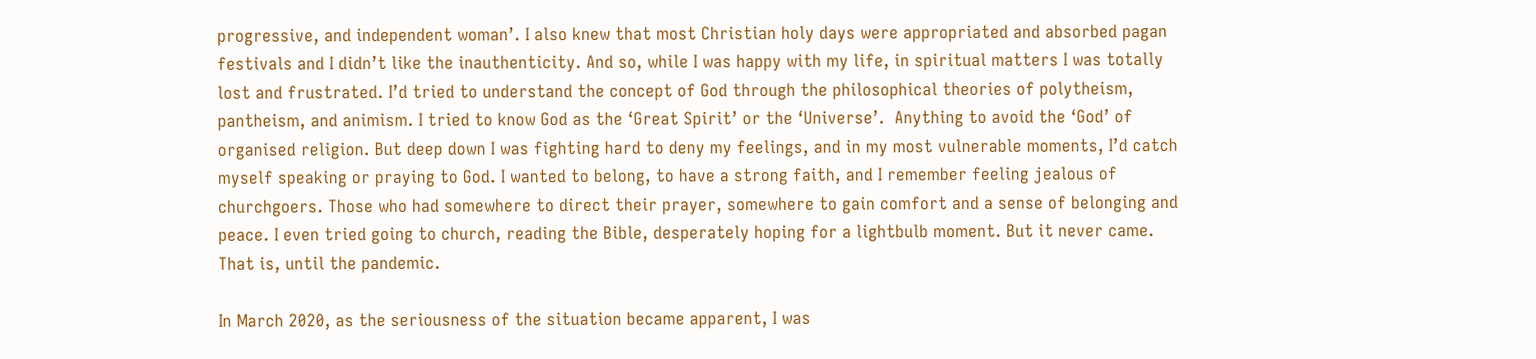progressive, and independent woman’. I also knew that most Christian holy days were appropriated and absorbed pagan festivals and I didn’t like the inauthenticity. And so, while I was happy with my life, in spiritual matters I was totally lost and frustrated. I’d tried to understand the concept of God through the philosophical theories of polytheism, pantheism, and animism. I tried to know God as the ‘Great Spirit’ or the ‘Universe’.  Anything to avoid the ‘God’ of organised religion. But deep down I was fighting hard to deny my feelings, and in my most vulnerable moments, I’d catch myself speaking or praying to God. I wanted to belong, to have a strong faith, and I remember feeling jealous of churchgoers. Those who had somewhere to direct their prayer, somewhere to gain comfort and a sense of belonging and peace. I even tried going to church, reading the Bible, desperately hoping for a lightbulb moment. But it never came. That is, until the pandemic.

In March 2020, as the seriousness of the situation became apparent, I was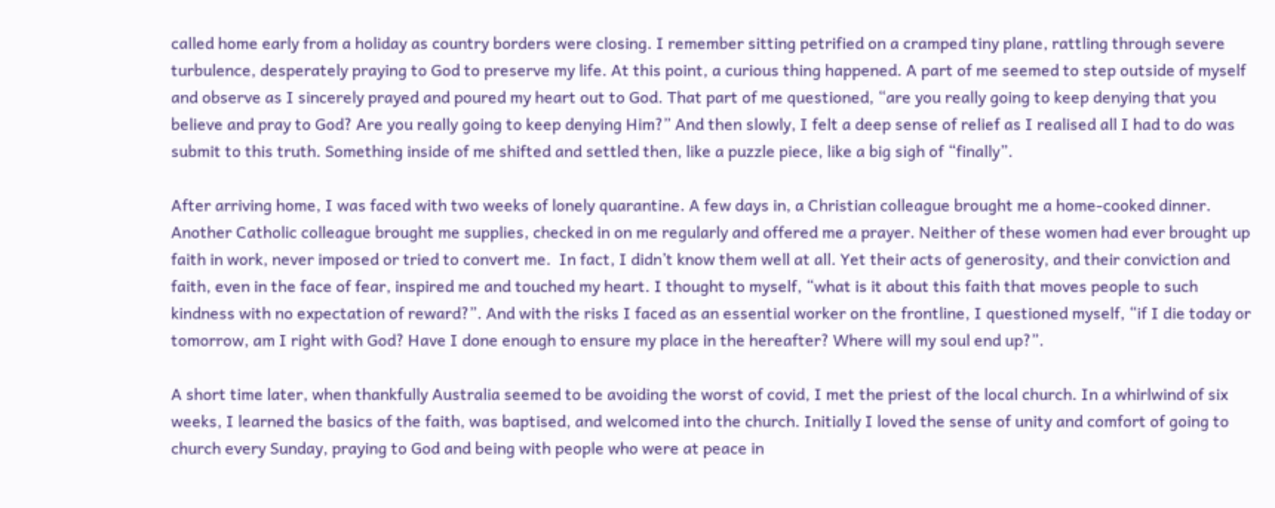called home early from a holiday as country borders were closing. I remember sitting petrified on a cramped tiny plane, rattling through severe turbulence, desperately praying to God to preserve my life. At this point, a curious thing happened. A part of me seemed to step outside of myself and observe as I sincerely prayed and poured my heart out to God. That part of me questioned, “are you really going to keep denying that you believe and pray to God? Are you really going to keep denying Him?” And then slowly, I felt a deep sense of relief as I realised all I had to do was submit to this truth. Something inside of me shifted and settled then, like a puzzle piece, like a big sigh of “finally”.

After arriving home, I was faced with two weeks of lonely quarantine. A few days in, a Christian colleague brought me a home-cooked dinner. Another Catholic colleague brought me supplies, checked in on me regularly and offered me a prayer. Neither of these women had ever brought up faith in work, never imposed or tried to convert me.  In fact, I didn’t know them well at all. Yet their acts of generosity, and their conviction and faith, even in the face of fear, inspired me and touched my heart. I thought to myself, “what is it about this faith that moves people to such kindness with no expectation of reward?”. And with the risks I faced as an essential worker on the frontline, I questioned myself, “if I die today or tomorrow, am I right with God? Have I done enough to ensure my place in the hereafter? Where will my soul end up?”.

A short time later, when thankfully Australia seemed to be avoiding the worst of covid, I met the priest of the local church. In a whirlwind of six weeks, I learned the basics of the faith, was baptised, and welcomed into the church. Initially I loved the sense of unity and comfort of going to church every Sunday, praying to God and being with people who were at peace in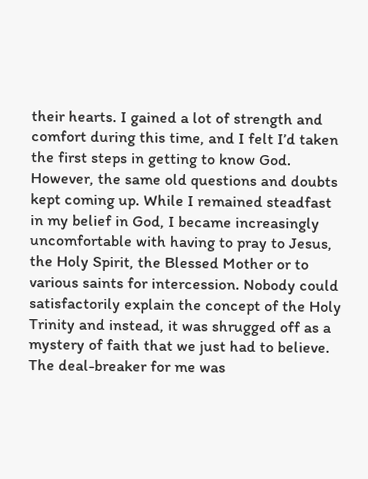their hearts. I gained a lot of strength and comfort during this time, and I felt I’d taken the first steps in getting to know God. However, the same old questions and doubts kept coming up. While I remained steadfast in my belief in God, I became increasingly uncomfortable with having to pray to Jesus, the Holy Spirit, the Blessed Mother or to various saints for intercession. Nobody could satisfactorily explain the concept of the Holy Trinity and instead, it was shrugged off as a mystery of faith that we just had to believe. The deal-breaker for me was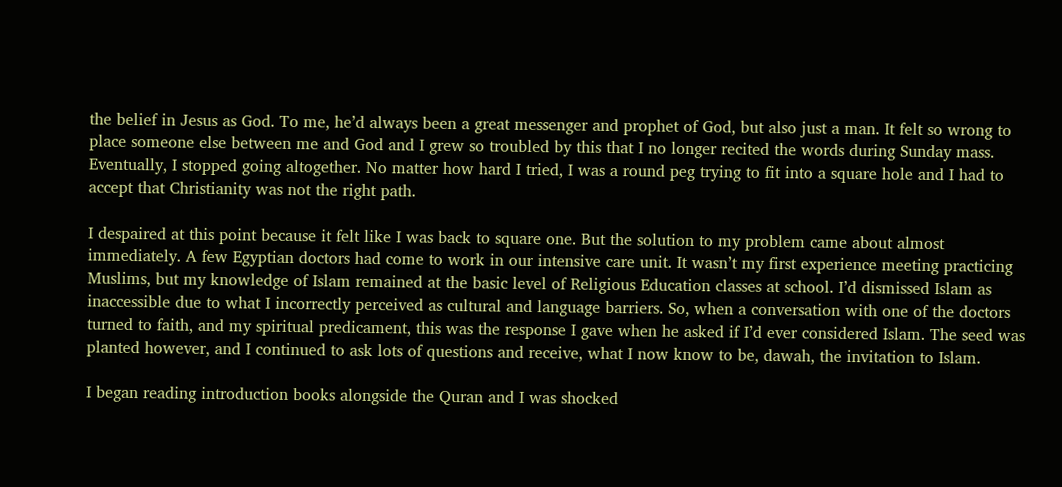the belief in Jesus as God. To me, he’d always been a great messenger and prophet of God, but also just a man. It felt so wrong to place someone else between me and God and I grew so troubled by this that I no longer recited the words during Sunday mass. Eventually, I stopped going altogether. No matter how hard I tried, I was a round peg trying to fit into a square hole and I had to accept that Christianity was not the right path.

I despaired at this point because it felt like I was back to square one. But the solution to my problem came about almost immediately. A few Egyptian doctors had come to work in our intensive care unit. It wasn’t my first experience meeting practicing Muslims, but my knowledge of Islam remained at the basic level of Religious Education classes at school. I’d dismissed Islam as inaccessible due to what I incorrectly perceived as cultural and language barriers. So, when a conversation with one of the doctors turned to faith, and my spiritual predicament, this was the response I gave when he asked if I’d ever considered Islam. The seed was planted however, and I continued to ask lots of questions and receive, what I now know to be, dawah, the invitation to Islam.

I began reading introduction books alongside the Quran and I was shocked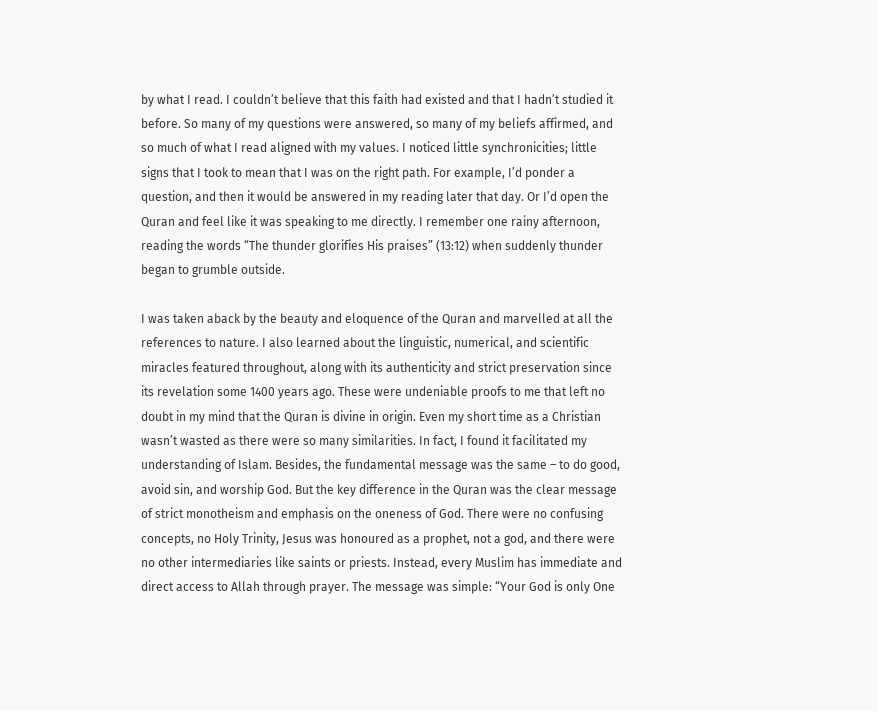by what I read. I couldn’t believe that this faith had existed and that I hadn’t studied it before. So many of my questions were answered, so many of my beliefs affirmed, and so much of what I read aligned with my values. I noticed little synchronicities; little signs that I took to mean that I was on the right path. For example, I’d ponder a question, and then it would be answered in my reading later that day. Or I’d open the Quran and feel like it was speaking to me directly. I remember one rainy afternoon, reading the words “The thunder glorifies His praises” (13:12) when suddenly thunder began to grumble outside.

I was taken aback by the beauty and eloquence of the Quran and marvelled at all the references to nature. I also learned about the linguistic, numerical, and scientific miracles featured throughout, along with its authenticity and strict preservation since its revelation some 1400 years ago. These were undeniable proofs to me that left no doubt in my mind that the Quran is divine in origin. Even my short time as a Christian wasn’t wasted as there were so many similarities. In fact, I found it facilitated my understanding of Islam. Besides, the fundamental message was the same – to do good, avoid sin, and worship God. But the key difference in the Quran was the clear message of strict monotheism and emphasis on the oneness of God. There were no confusing concepts, no Holy Trinity, Jesus was honoured as a prophet, not a god, and there were no other intermediaries like saints or priests. Instead, every Muslim has immediate and direct access to Allah through prayer. The message was simple: “Your God is only One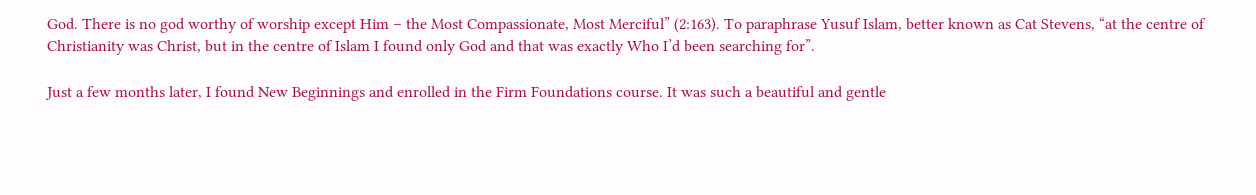God. There is no god worthy of worship except Him – the Most Compassionate, Most Merciful” (2:163). To paraphrase Yusuf Islam, better known as Cat Stevens, “at the centre of Christianity was Christ, but in the centre of Islam I found only God and that was exactly Who I’d been searching for”.

Just a few months later, I found New Beginnings and enrolled in the Firm Foundations course. It was such a beautiful and gentle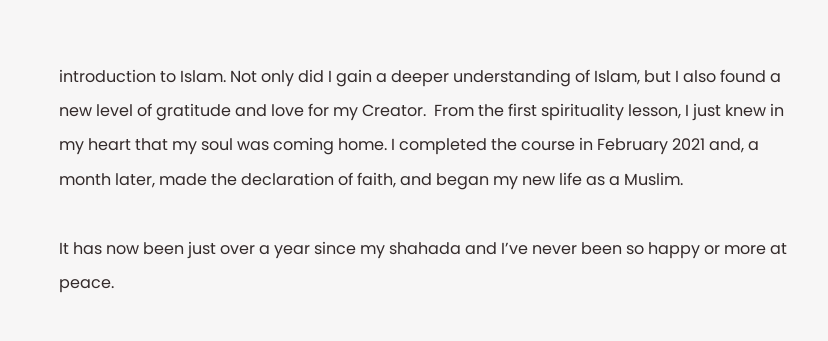introduction to Islam. Not only did I gain a deeper understanding of Islam, but I also found a new level of gratitude and love for my Creator.  From the first spirituality lesson, I just knew in my heart that my soul was coming home. I completed the course in February 2021 and, a month later, made the declaration of faith, and began my new life as a Muslim.

It has now been just over a year since my shahada and I’ve never been so happy or more at peace.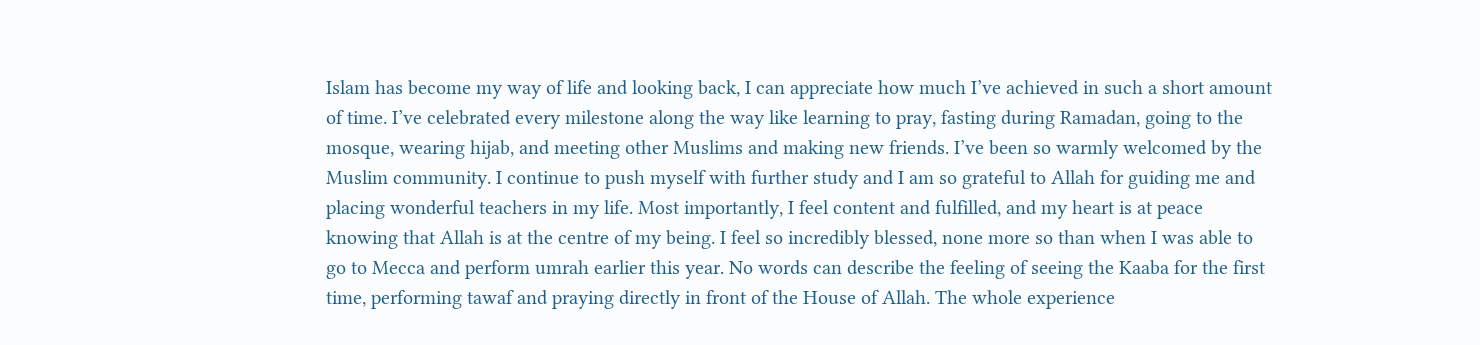Islam has become my way of life and looking back, I can appreciate how much I’ve achieved in such a short amount of time. I’ve celebrated every milestone along the way like learning to pray, fasting during Ramadan, going to the mosque, wearing hijab, and meeting other Muslims and making new friends. I’ve been so warmly welcomed by the Muslim community. I continue to push myself with further study and I am so grateful to Allah for guiding me and placing wonderful teachers in my life. Most importantly, I feel content and fulfilled, and my heart is at peace knowing that Allah is at the centre of my being. I feel so incredibly blessed, none more so than when I was able to go to Mecca and perform umrah earlier this year. No words can describe the feeling of seeing the Kaaba for the first time, performing tawaf and praying directly in front of the House of Allah. The whole experience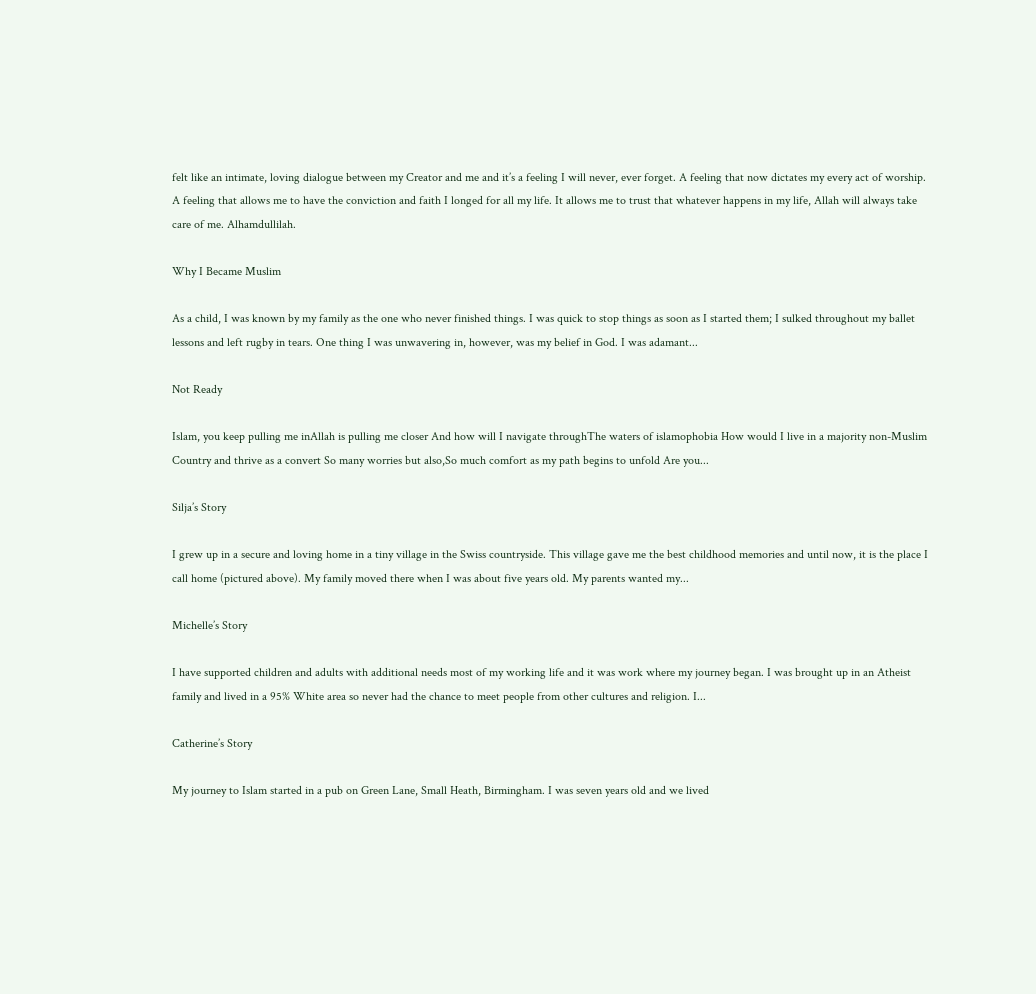felt like an intimate, loving dialogue between my Creator and me and it’s a feeling I will never, ever forget. A feeling that now dictates my every act of worship. A feeling that allows me to have the conviction and faith I longed for all my life. It allows me to trust that whatever happens in my life, Allah will always take care of me. Alhamdullilah.

Why I Became Muslim

As a child, I was known by my family as the one who never finished things. I was quick to stop things as soon as I started them; I sulked throughout my ballet lessons and left rugby in tears. One thing I was unwavering in, however, was my belief in God. I was adamant...

Not Ready

Islam, you keep pulling me inAllah is pulling me closer And how will I navigate throughThe waters of islamophobia How would I live in a majority non-Muslim Country and thrive as a convert So many worries but also,So much comfort as my path begins to unfold Are you...

Silja’s Story

I grew up in a secure and loving home in a tiny village in the Swiss countryside. This village gave me the best childhood memories and until now, it is the place I call home (pictured above). My family moved there when I was about five years old. My parents wanted my...

Michelle’s Story

I have supported children and adults with additional needs most of my working life and it was work where my journey began. I was brought up in an Atheist family and lived in a 95% White area so never had the chance to meet people from other cultures and religion. I...

Catherine’s Story

My journey to Islam started in a pub on Green Lane, Small Heath, Birmingham. I was seven years old and we lived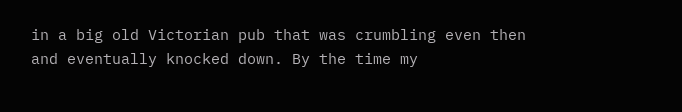in a big old Victorian pub that was crumbling even then and eventually knocked down. By the time my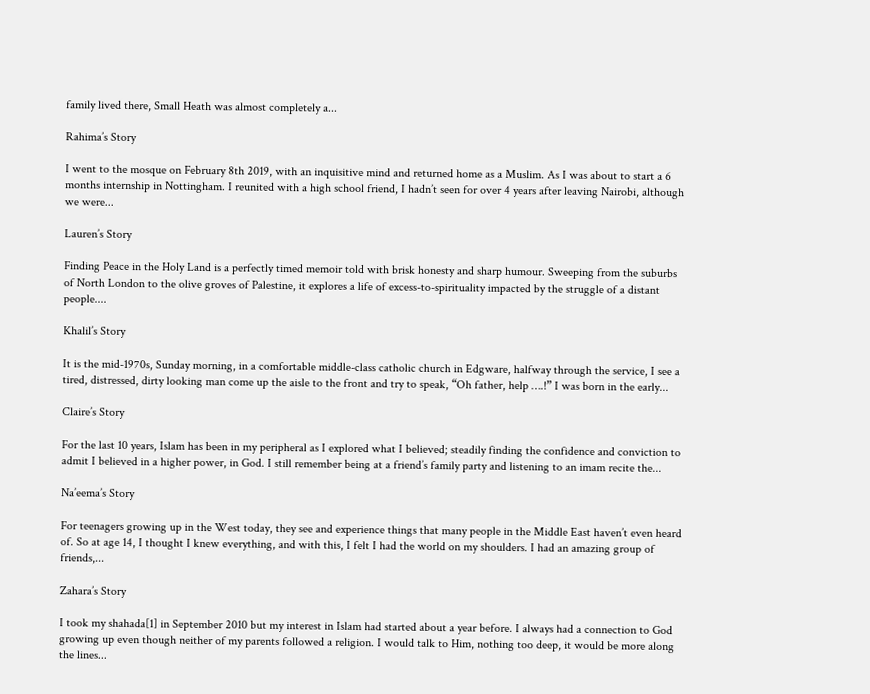family lived there, Small Heath was almost completely a...

Rahima’s Story

I went to the mosque on February 8th 2019, with an inquisitive mind and returned home as a Muslim. As I was about to start a 6 months internship in Nottingham. I reunited with a high school friend, I hadn’t seen for over 4 years after leaving Nairobi, although we were...

Lauren’s Story

Finding Peace in the Holy Land is a perfectly timed memoir told with brisk honesty and sharp humour. Sweeping from the suburbs of North London to the olive groves of Palestine, it explores a life of excess-to-spirituality impacted by the struggle of a distant people....

Khalil’s Story

It is the mid-1970s, Sunday morning, in a comfortable middle-class catholic church in Edgware, halfway through the service, I see a tired, distressed, dirty looking man come up the aisle to the front and try to speak, “Oh father, help ….!” I was born in the early...

Claire’s Story

For the last 10 years, Islam has been in my peripheral as I explored what I believed; steadily finding the confidence and conviction to admit I believed in a higher power, in God. I still remember being at a friend’s family party and listening to an imam recite the...

Na’eema’s Story

For teenagers growing up in the West today, they see and experience things that many people in the Middle East haven’t even heard of. So at age 14, I thought I knew everything, and with this, I felt I had the world on my shoulders. I had an amazing group of friends,...

Zahara’s Story

I took my shahada[1] in September 2010 but my interest in Islam had started about a year before. I always had a connection to God growing up even though neither of my parents followed a religion. I would talk to Him, nothing too deep, it would be more along the lines...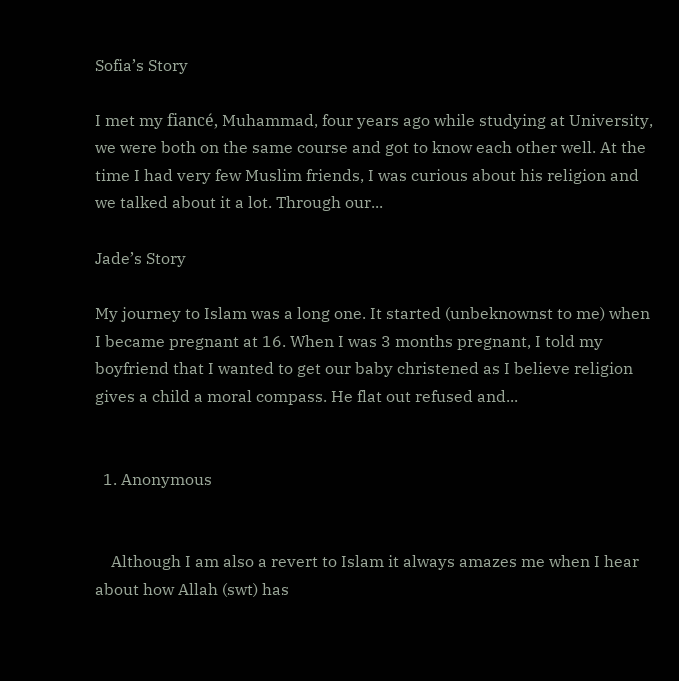Sofia’s Story

I met my fiancé, Muhammad, four years ago while studying at University, we were both on the same course and got to know each other well. At the time I had very few Muslim friends, I was curious about his religion and we talked about it a lot. Through our...

Jade’s Story

My journey to Islam was a long one. It started (unbeknownst to me) when I became pregnant at 16. When I was 3 months pregnant, I told my boyfriend that I wanted to get our baby christened as I believe religion gives a child a moral compass. He flat out refused and...


  1. Anonymous


    Although I am also a revert to Islam it always amazes me when I hear about how Allah (swt) has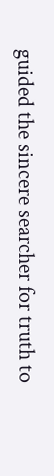guided the sincere searcher for truth to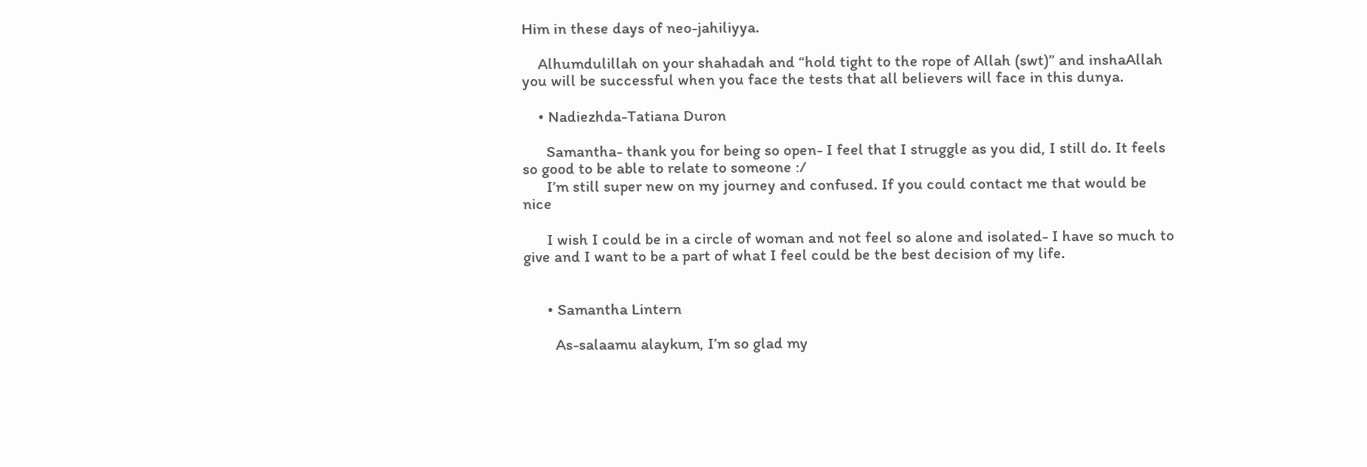Him in these days of neo-jahiliyya.

    Alhumdulillah on your shahadah and “hold tight to the rope of Allah (swt)” and inshaAllah you will be successful when you face the tests that all believers will face in this dunya.

    • Nadiezhda-Tatiana Duron

      Samantha- thank you for being so open- I feel that I struggle as you did, I still do. It feels so good to be able to relate to someone :/
      I’m still super new on my journey and confused. If you could contact me that would be nice

      I wish I could be in a circle of woman and not feel so alone and isolated- I have so much to give and I want to be a part of what I feel could be the best decision of my life.


      • Samantha Lintern

        As-salaamu alaykum, I’m so glad my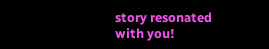story resonated with you!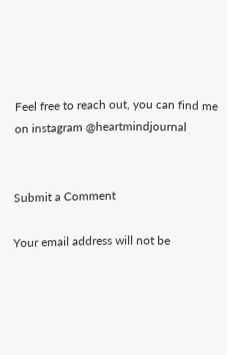Feel free to reach out, you can find me on instagram @heartmindjournal


Submit a Comment

Your email address will not be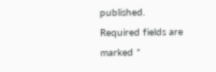published. Required fields are marked *